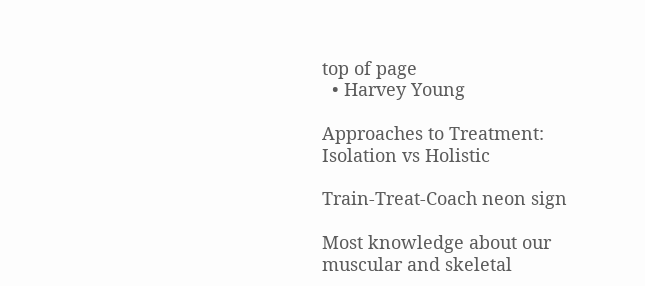top of page
  • Harvey Young

Approaches to Treatment: Isolation vs Holistic

Train-Treat-Coach neon sign

Most knowledge about our muscular and skeletal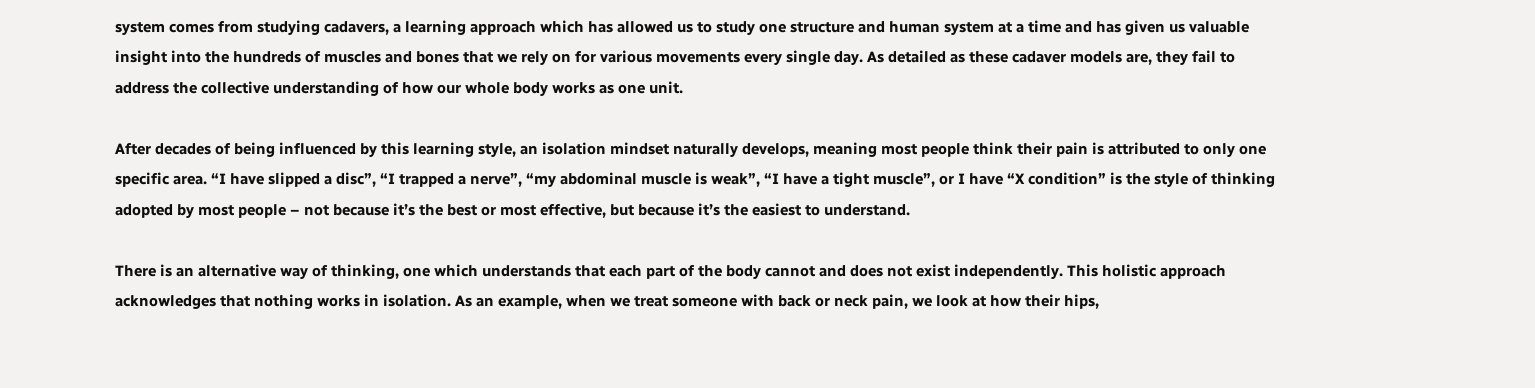system comes from studying cadavers, a learning approach which has allowed us to study one structure and human system at a time and has given us valuable insight into the hundreds of muscles and bones that we rely on for various movements every single day. As detailed as these cadaver models are, they fail to address the collective understanding of how our whole body works as one unit.

After decades of being influenced by this learning style, an isolation mindset naturally develops, meaning most people think their pain is attributed to only one specific area. “I have slipped a disc”, “I trapped a nerve”, “my abdominal muscle is weak”, “I have a tight muscle”, or I have “X condition” is the style of thinking adopted by most people – not because it’s the best or most effective, but because it’s the easiest to understand.

There is an alternative way of thinking, one which understands that each part of the body cannot and does not exist independently. This holistic approach acknowledges that nothing works in isolation. As an example, when we treat someone with back or neck pain, we look at how their hips,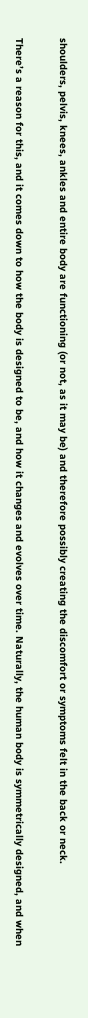shoulders, pelvis, knees, ankles and entire body are functioning (or not, as it may be) and therefore possibly creating the discomfort or symptoms felt in the back or neck.

There’s a reason for this, and it comes down to how the body is designed to be, and how it changes and evolves over time. Naturally, the human body is symmetrically designed, and when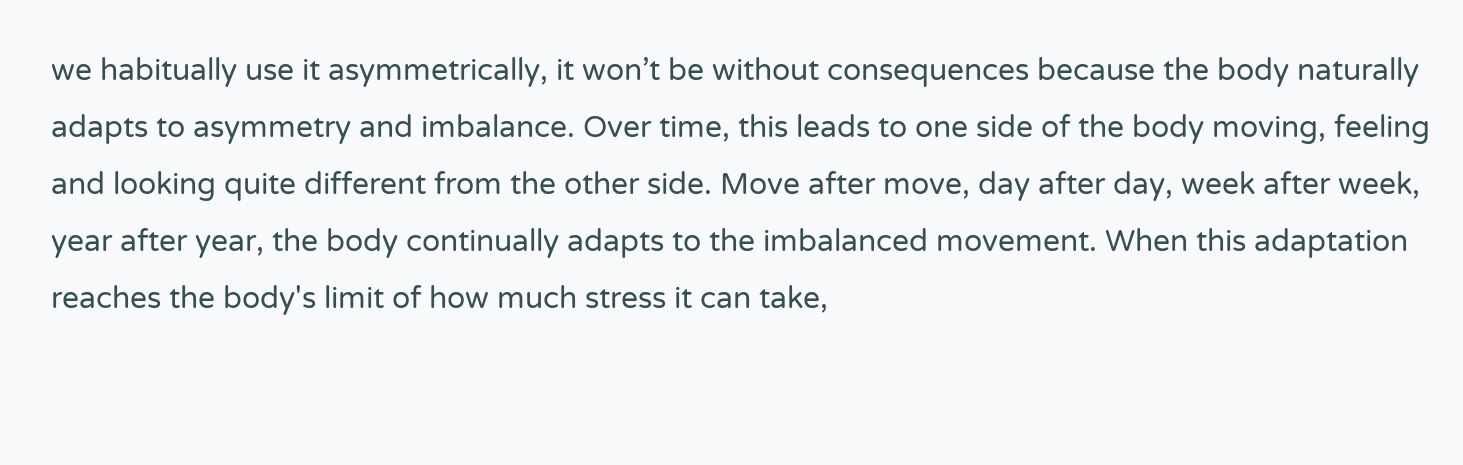we habitually use it asymmetrically, it won’t be without consequences because the body naturally adapts to asymmetry and imbalance. Over time, this leads to one side of the body moving, feeling and looking quite different from the other side. Move after move, day after day, week after week, year after year, the body continually adapts to the imbalanced movement. When this adaptation reaches the body's limit of how much stress it can take,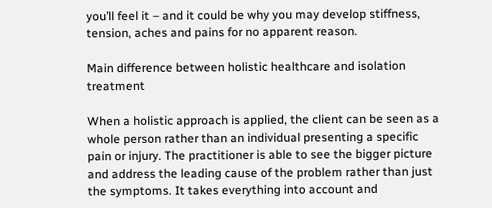you’ll feel it – and it could be why you may develop stiffness, tension, aches and pains for no apparent reason.

Main difference between holistic healthcare and isolation treatment

When a holistic approach is applied, the client can be seen as a whole person rather than an individual presenting a specific pain or injury. The practitioner is able to see the bigger picture and address the leading cause of the problem rather than just the symptoms. It takes everything into account and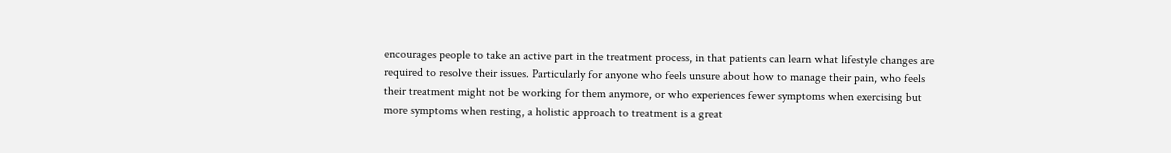encourages people to take an active part in the treatment process, in that patients can learn what lifestyle changes are required to resolve their issues. Particularly for anyone who feels unsure about how to manage their pain, who feels their treatment might not be working for them anymore, or who experiences fewer symptoms when exercising but more symptoms when resting, a holistic approach to treatment is a great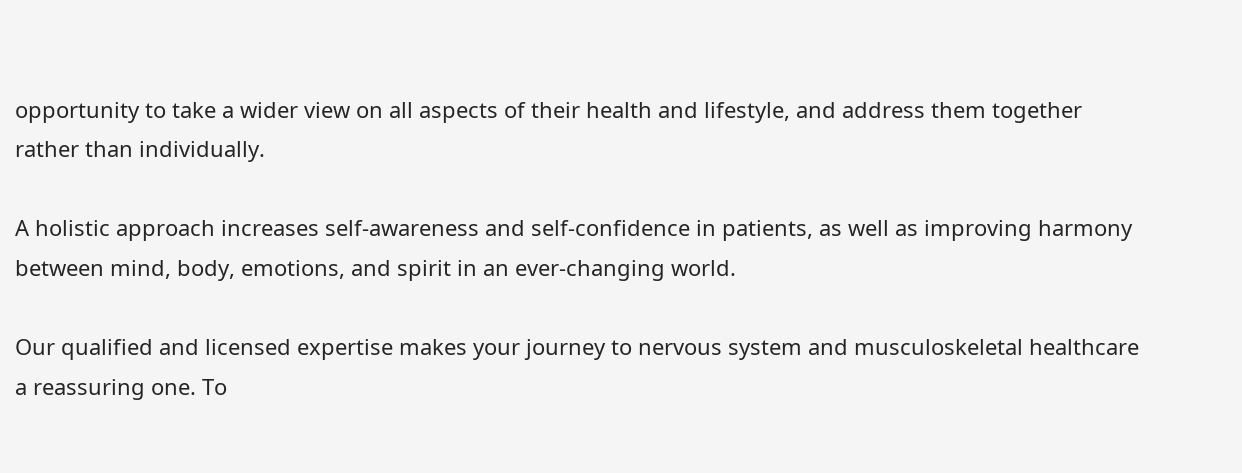opportunity to take a wider view on all aspects of their health and lifestyle, and address them together rather than individually.

A holistic approach increases self-awareness and self-confidence in patients, as well as improving harmony between mind, body, emotions, and spirit in an ever-changing world.

Our qualified and licensed expertise makes your journey to nervous system and musculoskeletal healthcare a reassuring one. To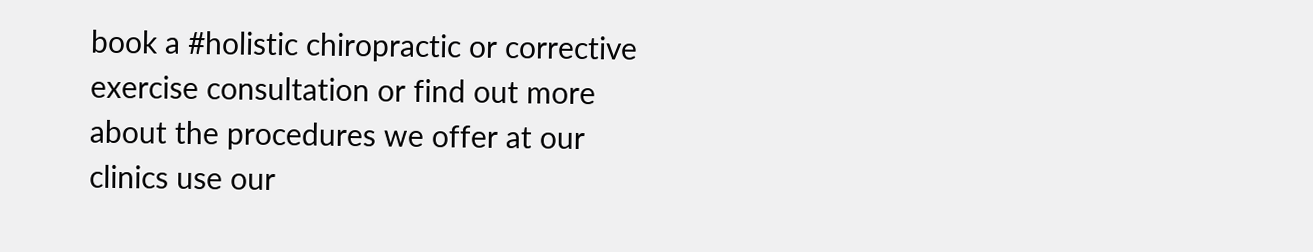book a #holistic chiropractic or corrective exercise consultation or find out more about the procedures we offer at our clinics use our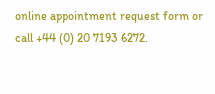online appointment request form or call +44 (0) 20 7193 6272.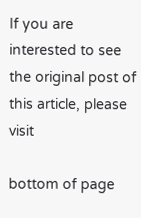If you are interested to see the original post of this article, please visit

bottom of page